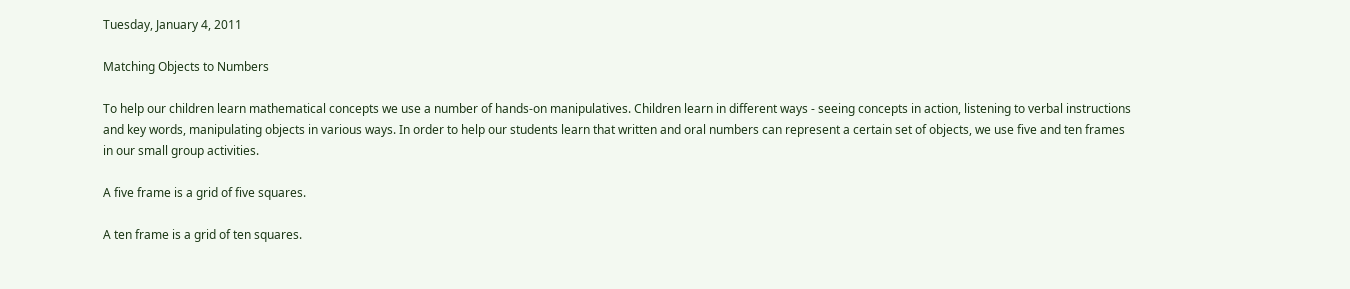Tuesday, January 4, 2011

Matching Objects to Numbers

To help our children learn mathematical concepts we use a number of hands-on manipulatives. Children learn in different ways - seeing concepts in action, listening to verbal instructions and key words, manipulating objects in various ways. In order to help our students learn that written and oral numbers can represent a certain set of objects, we use five and ten frames in our small group activities.

A five frame is a grid of five squares.

A ten frame is a grid of ten squares.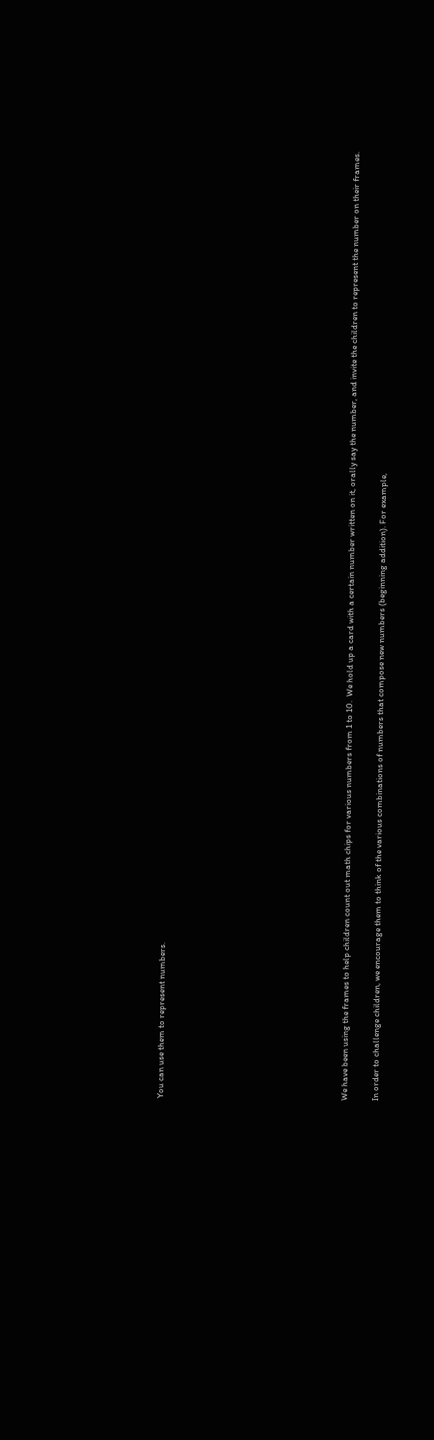You can use them to represent numbers.











We have been using the frames to help children count out math chips for various numbers from 1 to 10.  We hold up a card with a certain number written on it, orally say the number, and invite the children to represent the number on their frames.

In order to challenge children, we encourage them to think of the various combinations of numbers that compose new numbers (beginning addition). For example,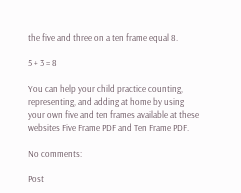the five and three on a ten frame equal 8.

5 + 3 = 8

You can help your child practice counting, representing, and adding at home by using your own five and ten frames available at these websites Five Frame PDF and Ten Frame PDF.

No comments:

Post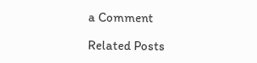a Comment

Related Posts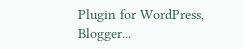Plugin for WordPress, Blogger...